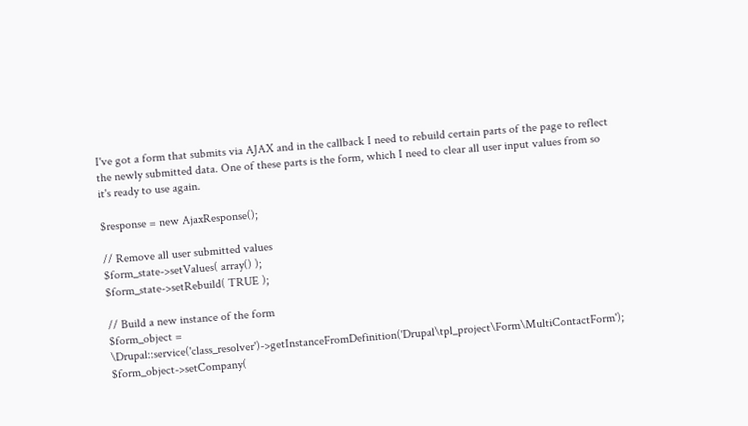I've got a form that submits via AJAX and in the callback I need to rebuild certain parts of the page to reflect the newly submitted data. One of these parts is the form, which I need to clear all user input values from so it's ready to use again.

$response = new AjaxResponse();

// Remove all user submitted values
$form_state->setValues( array() );
$form_state->setRebuild( TRUE );

// Build a new instance of the form
$form_object = \Drupal::service('class_resolver')->getInstanceFromDefinition('Drupal\tpl_project\Form\MultiContactForm');
$form_object->setCompany(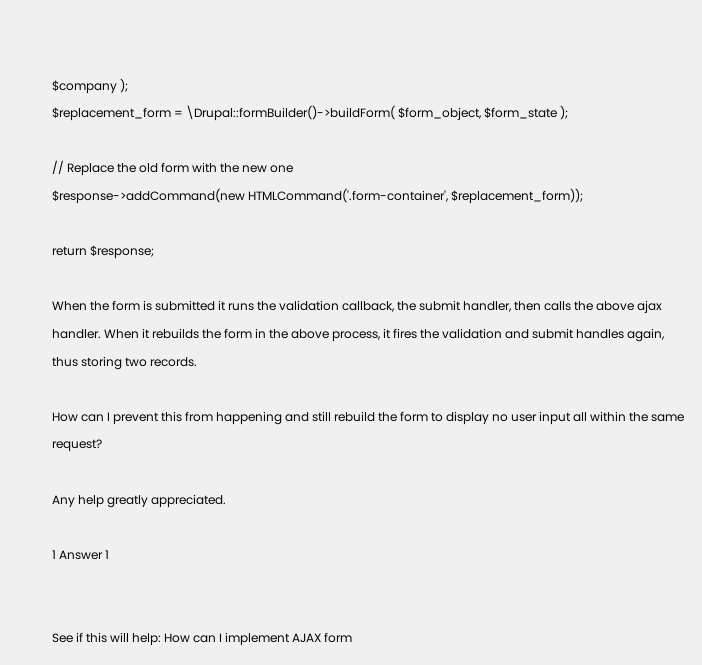$company );
$replacement_form = \Drupal::formBuilder()->buildForm( $form_object, $form_state );

// Replace the old form with the new one
$response->addCommand(new HTMLCommand('.form-container', $replacement_form));

return $response;

When the form is submitted it runs the validation callback, the submit handler, then calls the above ajax handler. When it rebuilds the form in the above process, it fires the validation and submit handles again, thus storing two records.

How can I prevent this from happening and still rebuild the form to display no user input all within the same request?

Any help greatly appreciated.

1 Answer 1


See if this will help: How can I implement AJAX form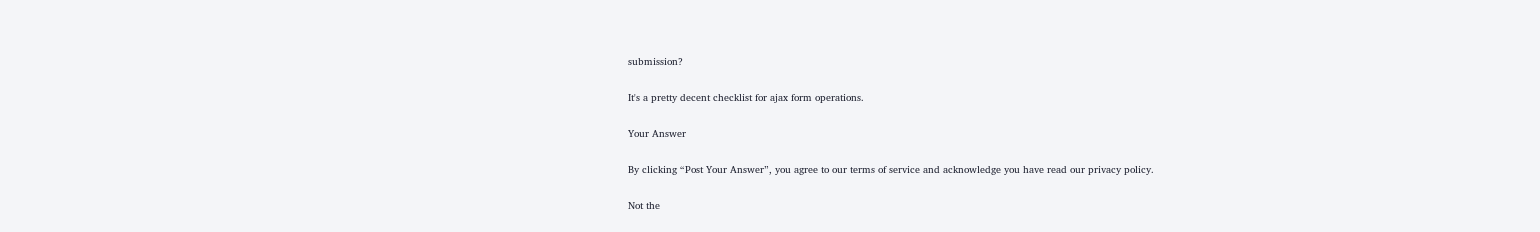submission?

It's a pretty decent checklist for ajax form operations.

Your Answer

By clicking “Post Your Answer”, you agree to our terms of service and acknowledge you have read our privacy policy.

Not the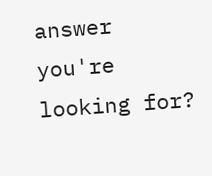answer you're looking for?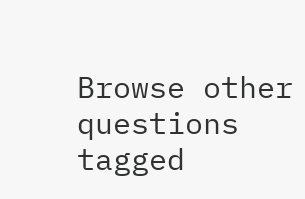Browse other questions tagged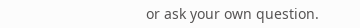or ask your own question.